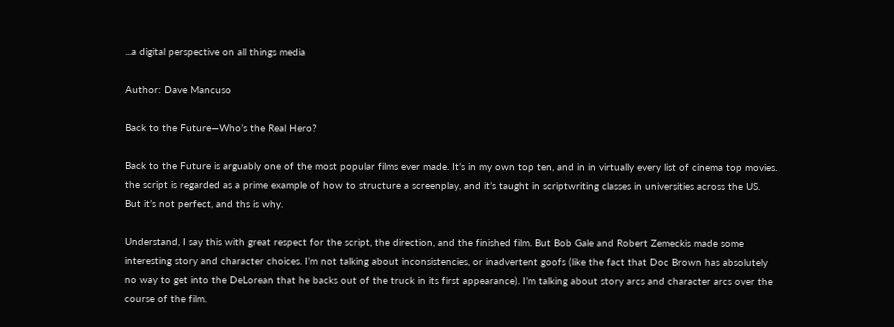...a digital perspective on all things media

Author: Dave Mancuso

Back to the Future—Who’s the Real Hero?

Back to the Future is arguably one of the most popular films ever made. It’s in my own top ten, and in in virtually every list of cinema top movies. the script is regarded as a prime example of how to structure a screenplay, and it’s taught in scriptwriting classes in universities across the US. But it’s not perfect, and ths is why.

Understand, I say this with great respect for the script, the direction, and the finished film. But Bob Gale and Robert Zemeckis made some interesting story and character choices. I’m not talking about inconsistencies, or inadvertent goofs (like the fact that Doc Brown has absolutely no way to get into the DeLorean that he backs out of the truck in its first appearance). I’m talking about story arcs and character arcs over the course of the film.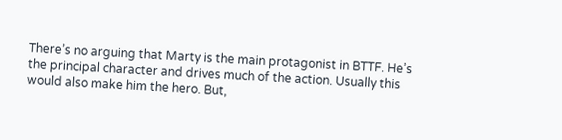There’s no arguing that Marty is the main protagonist in BTTF. He’s the principal character and drives much of the action. Usually this would also make him the hero. But,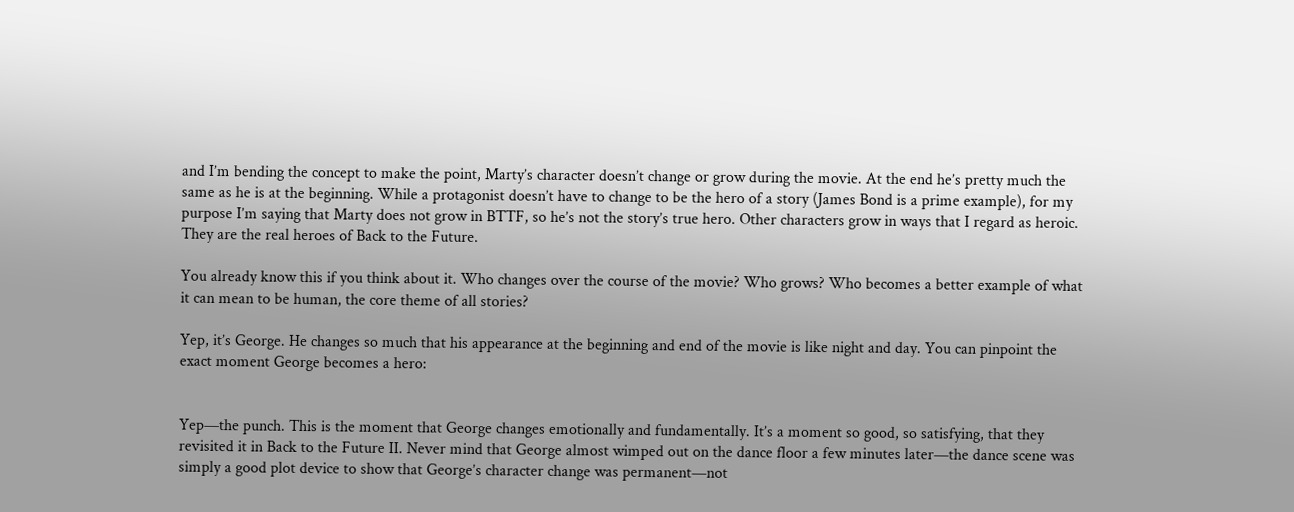and I’m bending the concept to make the point, Marty’s character doesn’t change or grow during the movie. At the end he’s pretty much the same as he is at the beginning. While a protagonist doesn’t have to change to be the hero of a story (James Bond is a prime example), for my purpose I’m saying that Marty does not grow in BTTF, so he’s not the story’s true hero. Other characters grow in ways that I regard as heroic. They are the real heroes of Back to the Future.

You already know this if you think about it. Who changes over the course of the movie? Who grows? Who becomes a better example of what it can mean to be human, the core theme of all stories?

Yep, it’s George. He changes so much that his appearance at the beginning and end of the movie is like night and day. You can pinpoint the exact moment George becomes a hero:


Yep—the punch. This is the moment that George changes emotionally and fundamentally. It’s a moment so good, so satisfying, that they revisited it in Back to the Future II. Never mind that George almost wimped out on the dance floor a few minutes later—the dance scene was simply a good plot device to show that George’s character change was permanent—not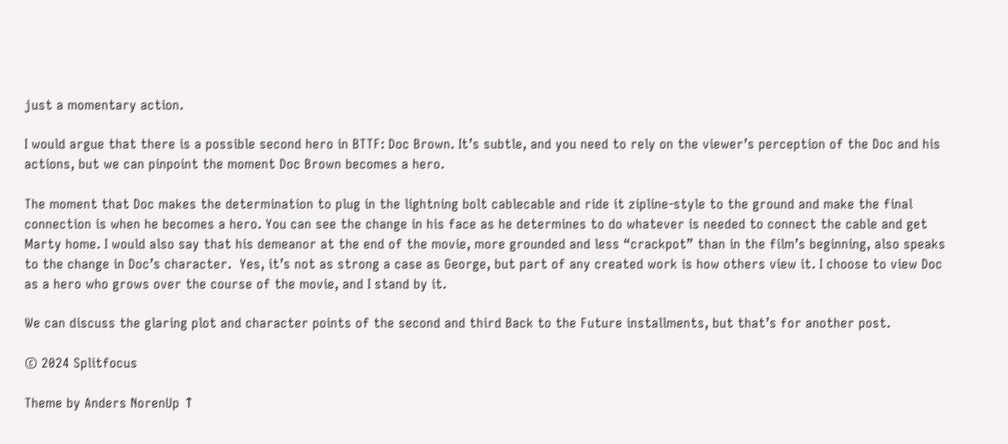just a momentary action.

I would argue that there is a possible second hero in BTTF: Doc Brown. It’s subtle, and you need to rely on the viewer’s perception of the Doc and his actions, but we can pinpoint the moment Doc Brown becomes a hero.

The moment that Doc makes the determination to plug in the lightning bolt cablecable and ride it zipline-style to the ground and make the final connection is when he becomes a hero. You can see the change in his face as he determines to do whatever is needed to connect the cable and get Marty home. I would also say that his demeanor at the end of the movie, more grounded and less “crackpot” than in the film’s beginning, also speaks to the change in Doc’s character.  Yes, it’s not as strong a case as George, but part of any created work is how others view it. I choose to view Doc as a hero who grows over the course of the movie, and I stand by it.

We can discuss the glaring plot and character points of the second and third Back to the Future installments, but that’s for another post.

© 2024 Splitfocus

Theme by Anders NorenUp ↑